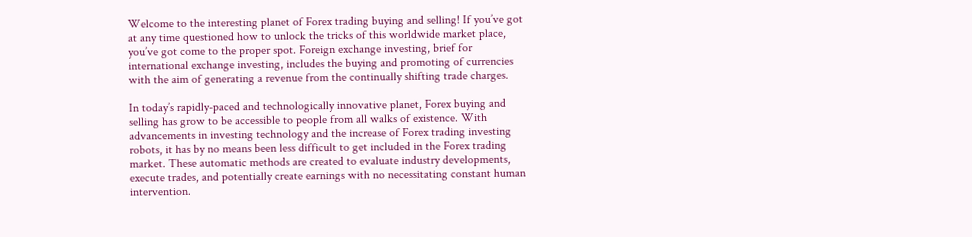Welcome to the interesting planet of Forex trading buying and selling! If you’ve got at any time questioned how to unlock the tricks of this worldwide market place, you’ve got come to the proper spot. Foreign exchange investing, brief for international exchange investing, includes the buying and promoting of currencies with the aim of generating a revenue from the continually shifting trade charges.

In today’s rapidly-paced and technologically innovative planet, Forex buying and selling has grow to be accessible to people from all walks of existence. With advancements in investing technology and the increase of Forex trading investing robots, it has by no means been less difficult to get included in the Forex trading market. These automatic methods are created to evaluate industry developments, execute trades, and potentially create earnings with no necessitating constant human intervention.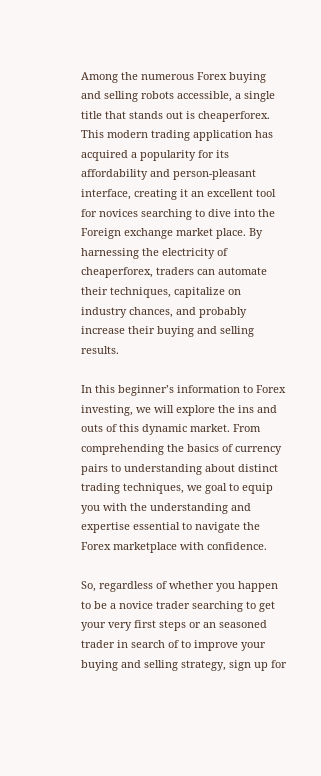Among the numerous Forex buying and selling robots accessible, a single title that stands out is cheaperforex. This modern trading application has acquired a popularity for its affordability and person-pleasant interface, creating it an excellent tool for novices searching to dive into the Foreign exchange market place. By harnessing the electricity of cheaperforex, traders can automate their techniques, capitalize on industry chances, and probably increase their buying and selling results.

In this beginner’s information to Forex investing, we will explore the ins and outs of this dynamic market. From comprehending the basics of currency pairs to understanding about distinct trading techniques, we goal to equip you with the understanding and expertise essential to navigate the Forex marketplace with confidence.

So, regardless of whether you happen to be a novice trader searching to get your very first steps or an seasoned trader in search of to improve your buying and selling strategy, sign up for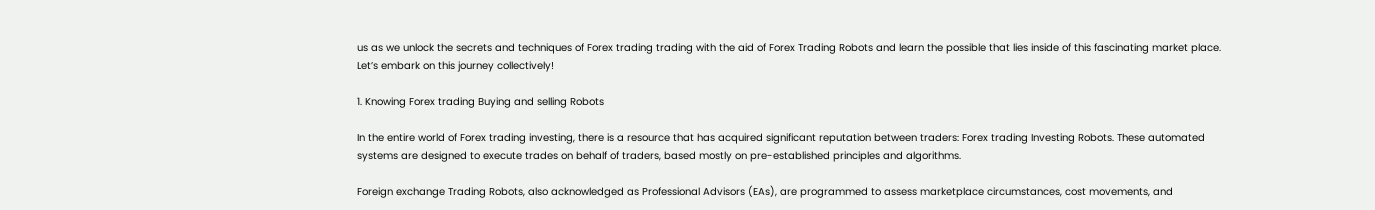us as we unlock the secrets and techniques of Forex trading trading with the aid of Forex Trading Robots and learn the possible that lies inside of this fascinating market place. Let’s embark on this journey collectively!

1. Knowing Forex trading Buying and selling Robots

In the entire world of Forex trading investing, there is a resource that has acquired significant reputation between traders: Forex trading Investing Robots. These automated systems are designed to execute trades on behalf of traders, based mostly on pre-established principles and algorithms.

Foreign exchange Trading Robots, also acknowledged as Professional Advisors (EAs), are programmed to assess marketplace circumstances, cost movements, and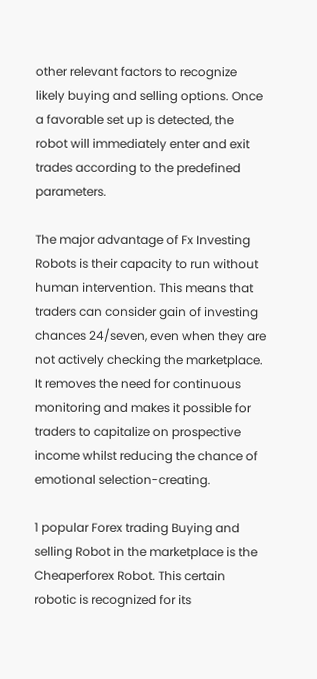other relevant factors to recognize likely buying and selling options. Once a favorable set up is detected, the robot will immediately enter and exit trades according to the predefined parameters.

The major advantage of Fx Investing Robots is their capacity to run without human intervention. This means that traders can consider gain of investing chances 24/seven, even when they are not actively checking the marketplace. It removes the need for continuous monitoring and makes it possible for traders to capitalize on prospective income whilst reducing the chance of emotional selection-creating.

1 popular Forex trading Buying and selling Robot in the marketplace is the Cheaperforex Robot. This certain robotic is recognized for its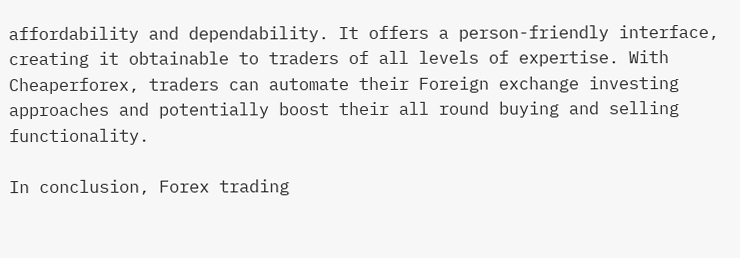affordability and dependability. It offers a person-friendly interface, creating it obtainable to traders of all levels of expertise. With Cheaperforex, traders can automate their Foreign exchange investing approaches and potentially boost their all round buying and selling functionality.

In conclusion, Forex trading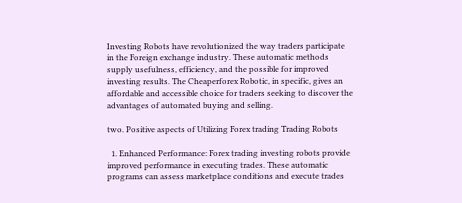Investing Robots have revolutionized the way traders participate in the Foreign exchange industry. These automatic methods supply usefulness, efficiency, and the possible for improved investing results. The Cheaperforex Robotic, in specific, gives an affordable and accessible choice for traders seeking to discover the advantages of automated buying and selling.

two. Positive aspects of Utilizing Forex trading Trading Robots

  1. Enhanced Performance: Forex trading investing robots provide improved performance in executing trades. These automatic programs can assess marketplace conditions and execute trades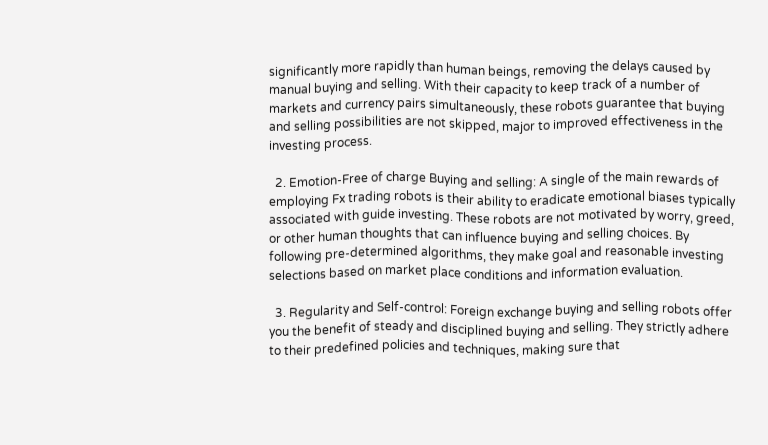significantly more rapidly than human beings, removing the delays caused by manual buying and selling. With their capacity to keep track of a number of markets and currency pairs simultaneously, these robots guarantee that buying and selling possibilities are not skipped, major to improved effectiveness in the investing process.

  2. Emotion-Free of charge Buying and selling: A single of the main rewards of employing Fx trading robots is their ability to eradicate emotional biases typically associated with guide investing. These robots are not motivated by worry, greed, or other human thoughts that can influence buying and selling choices. By following pre-determined algorithms, they make goal and reasonable investing selections based on market place conditions and information evaluation.

  3. Regularity and Self-control: Foreign exchange buying and selling robots offer you the benefit of steady and disciplined buying and selling. They strictly adhere to their predefined policies and techniques, making sure that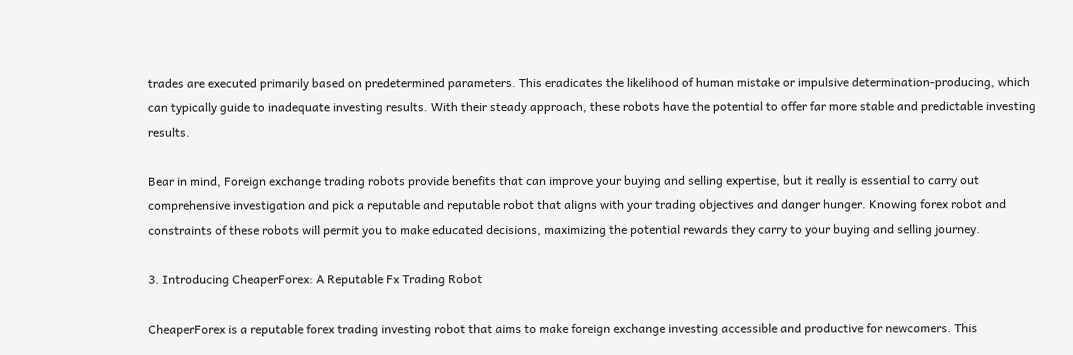trades are executed primarily based on predetermined parameters. This eradicates the likelihood of human mistake or impulsive determination-producing, which can typically guide to inadequate investing results. With their steady approach, these robots have the potential to offer far more stable and predictable investing results.

Bear in mind, Foreign exchange trading robots provide benefits that can improve your buying and selling expertise, but it really is essential to carry out comprehensive investigation and pick a reputable and reputable robot that aligns with your trading objectives and danger hunger. Knowing forex robot and constraints of these robots will permit you to make educated decisions, maximizing the potential rewards they carry to your buying and selling journey.

3. Introducing CheaperForex: A Reputable Fx Trading Robot

CheaperForex is a reputable forex trading investing robot that aims to make foreign exchange investing accessible and productive for newcomers. This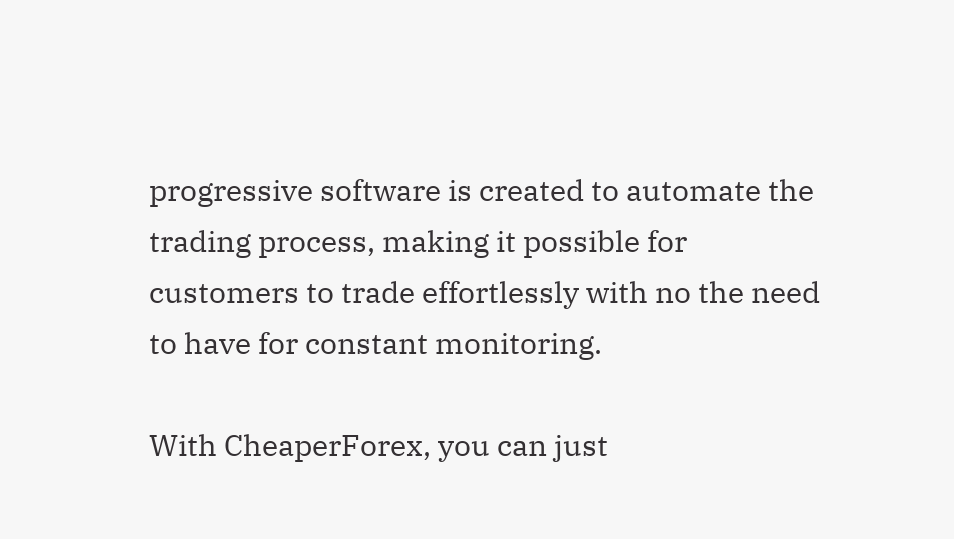progressive software is created to automate the trading process, making it possible for customers to trade effortlessly with no the need to have for constant monitoring.

With CheaperForex, you can just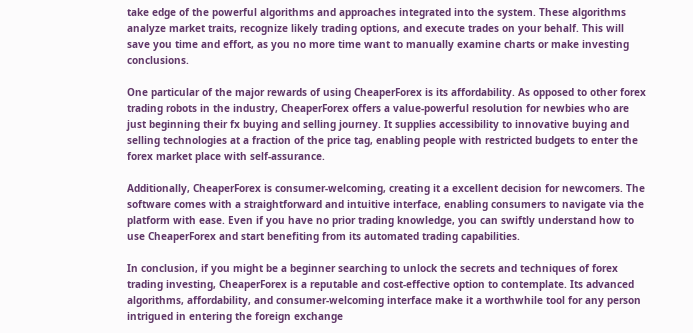take edge of the powerful algorithms and approaches integrated into the system. These algorithms analyze market traits, recognize likely trading options, and execute trades on your behalf. This will save you time and effort, as you no more time want to manually examine charts or make investing conclusions.

One particular of the major rewards of using CheaperForex is its affordability. As opposed to other forex trading robots in the industry, CheaperForex offers a value-powerful resolution for newbies who are just beginning their fx buying and selling journey. It supplies accessibility to innovative buying and selling technologies at a fraction of the price tag, enabling people with restricted budgets to enter the forex market place with self-assurance.

Additionally, CheaperForex is consumer-welcoming, creating it a excellent decision for newcomers. The software comes with a straightforward and intuitive interface, enabling consumers to navigate via the platform with ease. Even if you have no prior trading knowledge, you can swiftly understand how to use CheaperForex and start benefiting from its automated trading capabilities.

In conclusion, if you might be a beginner searching to unlock the secrets and techniques of forex trading investing, CheaperForex is a reputable and cost-effective option to contemplate. Its advanced algorithms, affordability, and consumer-welcoming interface make it a worthwhile tool for any person intrigued in entering the foreign exchange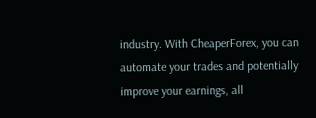industry. With CheaperForex, you can automate your trades and potentially improve your earnings, all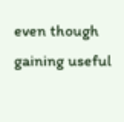even though gaining useful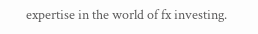expertise in the world of fx investing.